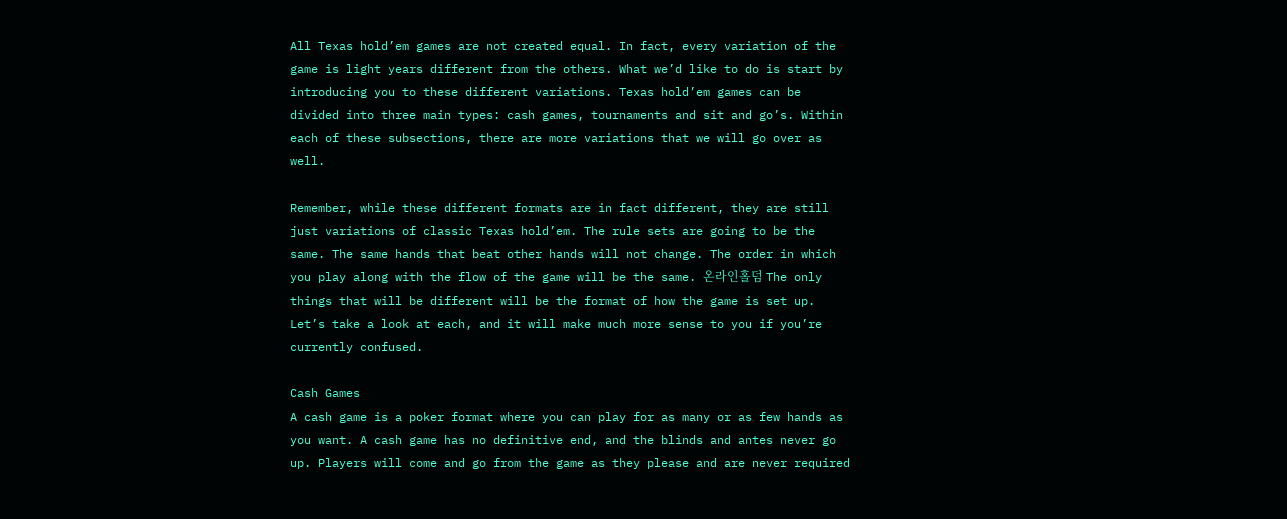All Texas hold’em games are not created equal. In fact, every variation of the game is light years different from the others. What we’d like to do is start by introducing you to these different variations. Texas hold’em games can be divided into three main types: cash games, tournaments and sit and go’s. Within each of these subsections, there are more variations that we will go over as well.

Remember, while these different formats are in fact different, they are still just variations of classic Texas hold’em. The rule sets are going to be the same. The same hands that beat other hands will not change. The order in which you play along with the flow of the game will be the same. 온라인홀덤 The only things that will be different will be the format of how the game is set up. Let’s take a look at each, and it will make much more sense to you if you’re currently confused.

Cash Games
A cash game is a poker format where you can play for as many or as few hands as you want. A cash game has no definitive end, and the blinds and antes never go up. Players will come and go from the game as they please and are never required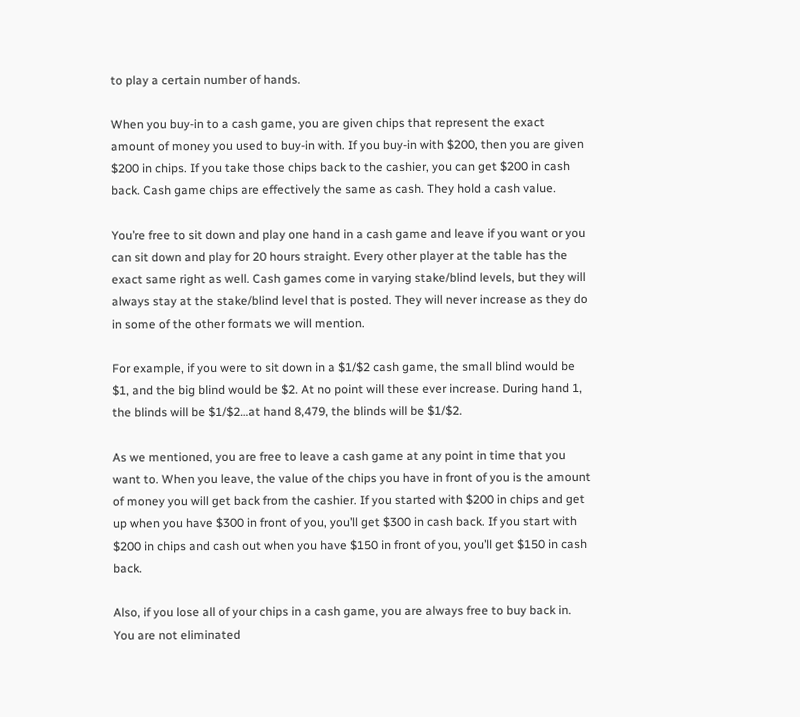to play a certain number of hands.

When you buy-in to a cash game, you are given chips that represent the exact amount of money you used to buy-in with. If you buy-in with $200, then you are given $200 in chips. If you take those chips back to the cashier, you can get $200 in cash back. Cash game chips are effectively the same as cash. They hold a cash value.

You’re free to sit down and play one hand in a cash game and leave if you want or you can sit down and play for 20 hours straight. Every other player at the table has the exact same right as well. Cash games come in varying stake/blind levels, but they will always stay at the stake/blind level that is posted. They will never increase as they do in some of the other formats we will mention.

For example, if you were to sit down in a $1/$2 cash game, the small blind would be $1, and the big blind would be $2. At no point will these ever increase. During hand 1, the blinds will be $1/$2…at hand 8,479, the blinds will be $1/$2.

As we mentioned, you are free to leave a cash game at any point in time that you want to. When you leave, the value of the chips you have in front of you is the amount of money you will get back from the cashier. If you started with $200 in chips and get up when you have $300 in front of you, you’ll get $300 in cash back. If you start with $200 in chips and cash out when you have $150 in front of you, you’ll get $150 in cash back.

Also, if you lose all of your chips in a cash game, you are always free to buy back in. You are not eliminated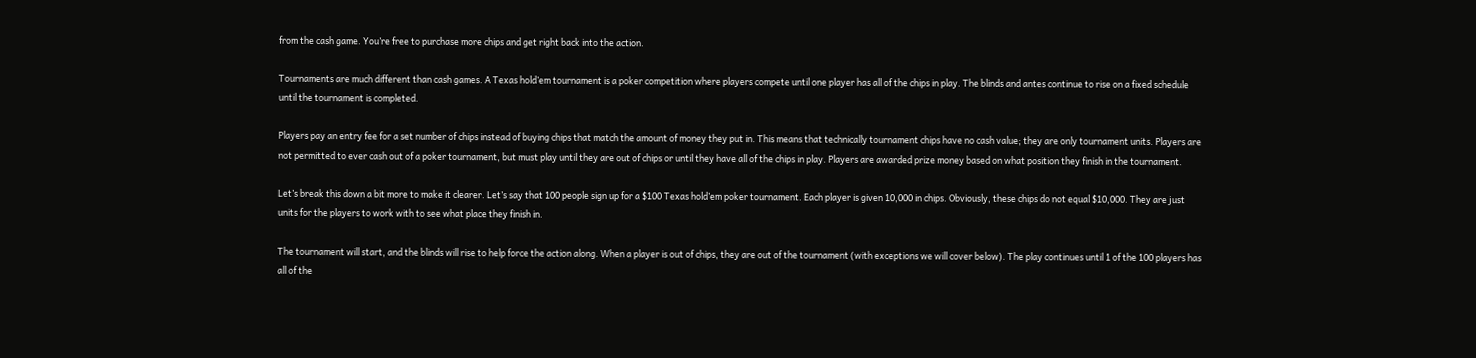from the cash game. You’re free to purchase more chips and get right back into the action.

Tournaments are much different than cash games. A Texas hold’em tournament is a poker competition where players compete until one player has all of the chips in play. The blinds and antes continue to rise on a fixed schedule until the tournament is completed.

Players pay an entry fee for a set number of chips instead of buying chips that match the amount of money they put in. This means that technically tournament chips have no cash value; they are only tournament units. Players are not permitted to ever cash out of a poker tournament, but must play until they are out of chips or until they have all of the chips in play. Players are awarded prize money based on what position they finish in the tournament.

Let’s break this down a bit more to make it clearer. Let’s say that 100 people sign up for a $100 Texas hold’em poker tournament. Each player is given 10,000 in chips. Obviously, these chips do not equal $10,000. They are just units for the players to work with to see what place they finish in.

The tournament will start, and the blinds will rise to help force the action along. When a player is out of chips, they are out of the tournament (with exceptions we will cover below). The play continues until 1 of the 100 players has all of the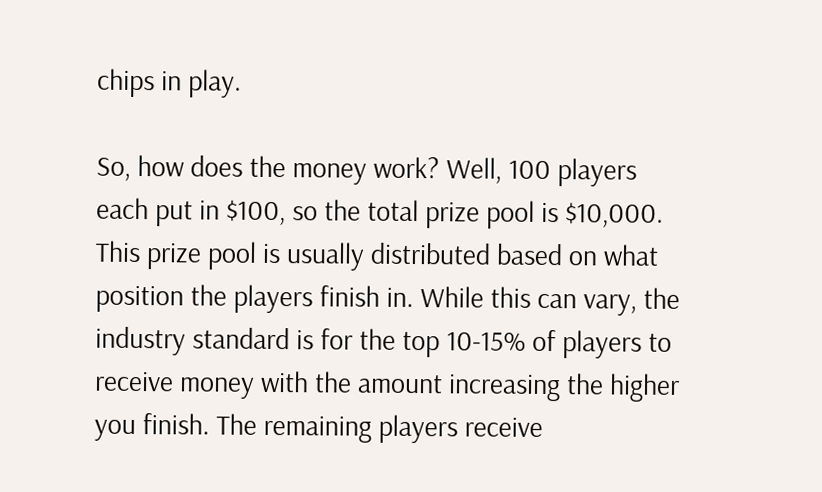chips in play.

So, how does the money work? Well, 100 players each put in $100, so the total prize pool is $10,000. This prize pool is usually distributed based on what position the players finish in. While this can vary, the industry standard is for the top 10-15% of players to receive money with the amount increasing the higher you finish. The remaining players receive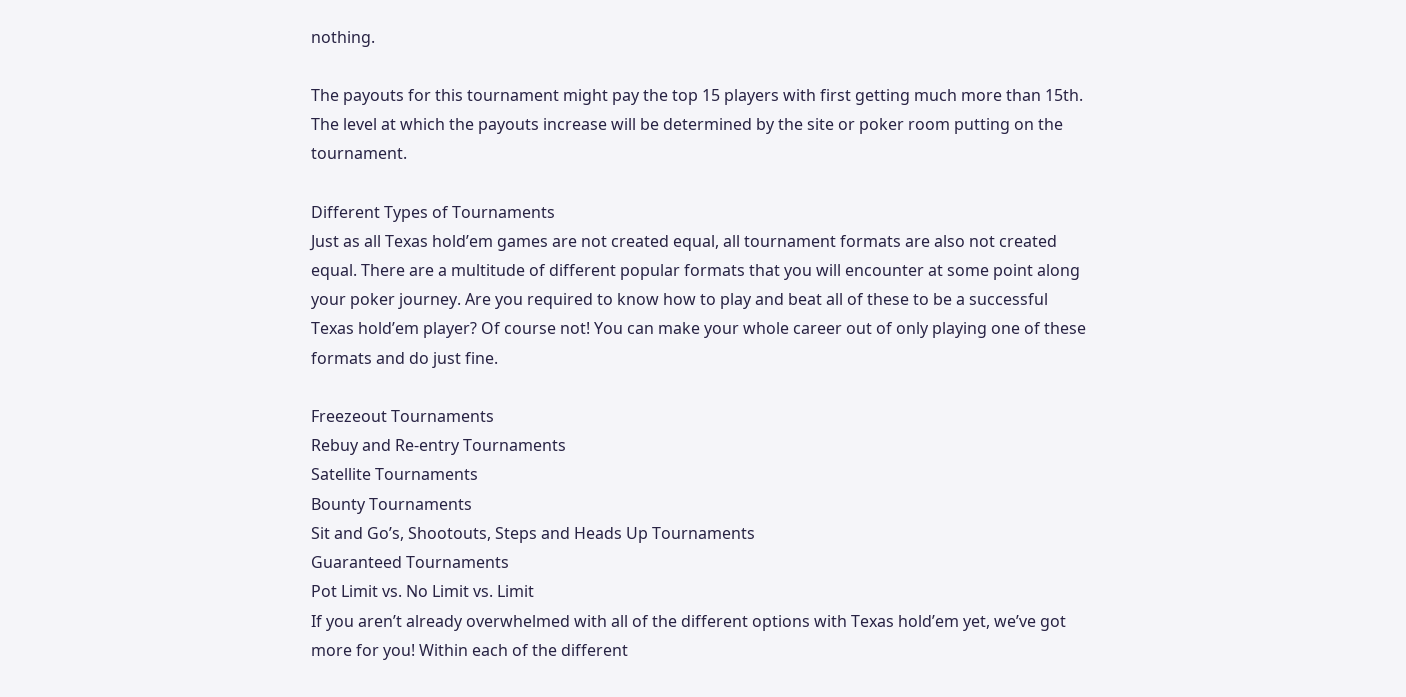nothing.

The payouts for this tournament might pay the top 15 players with first getting much more than 15th. The level at which the payouts increase will be determined by the site or poker room putting on the tournament.

Different Types of Tournaments
Just as all Texas hold’em games are not created equal, all tournament formats are also not created equal. There are a multitude of different popular formats that you will encounter at some point along your poker journey. Are you required to know how to play and beat all of these to be a successful Texas hold’em player? Of course not! You can make your whole career out of only playing one of these formats and do just fine.

Freezeout Tournaments
Rebuy and Re-entry Tournaments
Satellite Tournaments
Bounty Tournaments
Sit and Go’s, Shootouts, Steps and Heads Up Tournaments
Guaranteed Tournaments
Pot Limit vs. No Limit vs. Limit
If you aren’t already overwhelmed with all of the different options with Texas hold’em yet, we’ve got more for you! Within each of the different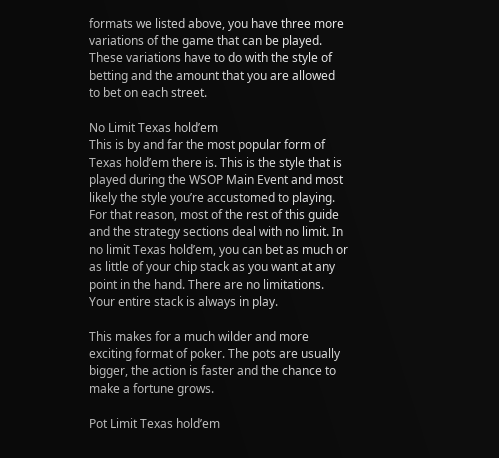formats we listed above, you have three more variations of the game that can be played. These variations have to do with the style of betting and the amount that you are allowed to bet on each street.

No Limit Texas hold’em
This is by and far the most popular form of Texas hold’em there is. This is the style that is played during the WSOP Main Event and most likely the style you’re accustomed to playing. For that reason, most of the rest of this guide and the strategy sections deal with no limit. In no limit Texas hold’em, you can bet as much or as little of your chip stack as you want at any point in the hand. There are no limitations. Your entire stack is always in play.

This makes for a much wilder and more exciting format of poker. The pots are usually bigger, the action is faster and the chance to make a fortune grows.

Pot Limit Texas hold’em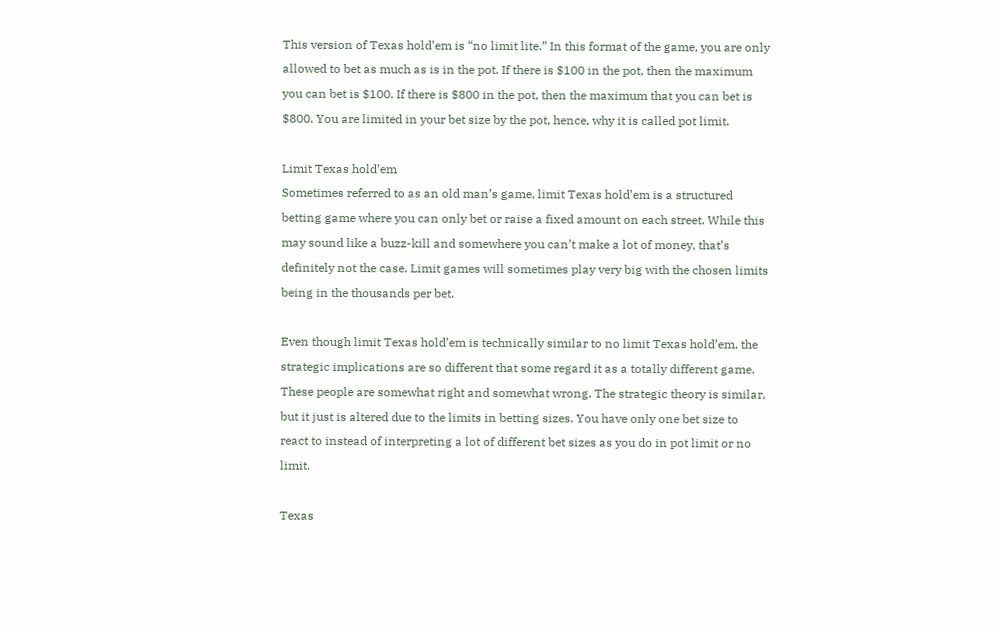This version of Texas hold’em is “no limit lite.” In this format of the game, you are only allowed to bet as much as is in the pot. If there is $100 in the pot, then the maximum you can bet is $100. If there is $800 in the pot, then the maximum that you can bet is $800. You are limited in your bet size by the pot, hence, why it is called pot limit.

Limit Texas hold’em
Sometimes referred to as an old man’s game, limit Texas hold’em is a structured betting game where you can only bet or raise a fixed amount on each street. While this may sound like a buzz-kill and somewhere you can’t make a lot of money, that’s definitely not the case. Limit games will sometimes play very big with the chosen limits being in the thousands per bet.

Even though limit Texas hold’em is technically similar to no limit Texas hold’em, the strategic implications are so different that some regard it as a totally different game. These people are somewhat right and somewhat wrong. The strategic theory is similar, but it just is altered due to the limits in betting sizes. You have only one bet size to react to instead of interpreting a lot of different bet sizes as you do in pot limit or no limit.

Texas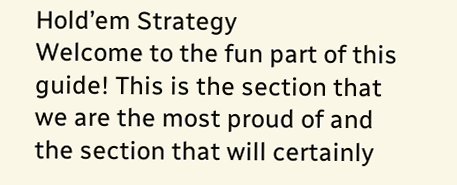Hold’em Strategy
Welcome to the fun part of this guide! This is the section that we are the most proud of and the section that will certainly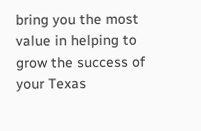bring you the most value in helping to grow the success of your Texas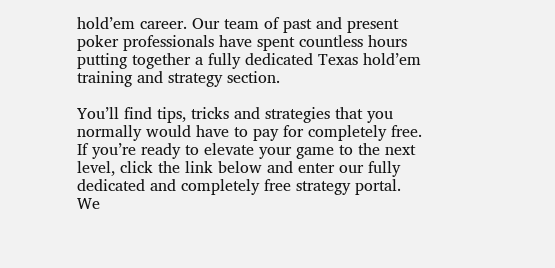hold’em career. Our team of past and present poker professionals have spent countless hours putting together a fully dedicated Texas hold’em training and strategy section.

You’ll find tips, tricks and strategies that you normally would have to pay for completely free. If you’re ready to elevate your game to the next level, click the link below and enter our fully dedicated and completely free strategy portal. We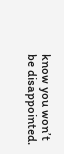know you won’t be disappointed.